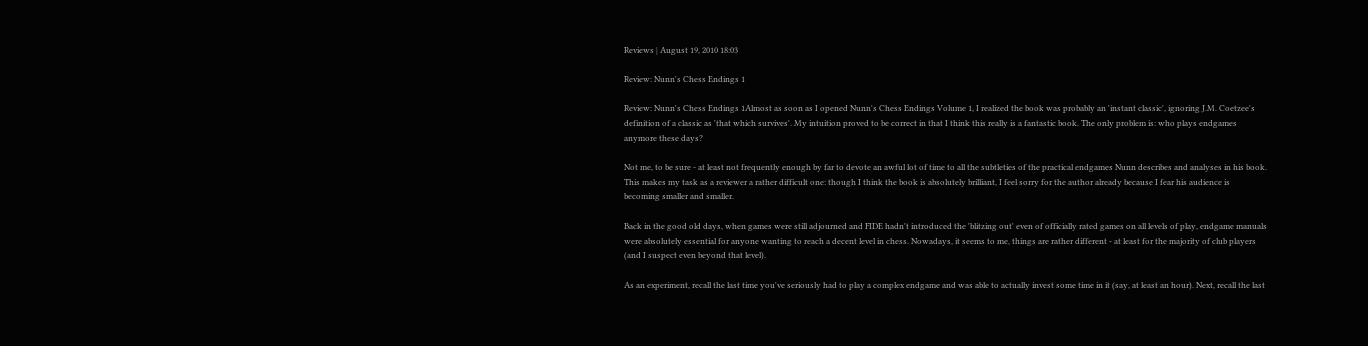Reviews | August 19, 2010 18:03

Review: Nunn's Chess Endings 1

Review: Nunn's Chess Endings 1Almost as soon as I opened Nunn's Chess Endings Volume 1, I realized the book was probably an 'instant classic', ignoring J.M. Coetzee's definition of a classic as 'that which survives'. My intuition proved to be correct in that I think this really is a fantastic book. The only problem is: who plays endgames anymore these days?

Not me, to be sure - at least not frequently enough by far to devote an awful lot of time to all the subtleties of the practical endgames Nunn describes and analyses in his book. This makes my task as a reviewer a rather difficult one: though I think the book is absolutely brilliant, I feel sorry for the author already because I fear his audience is becoming smaller and smaller.

Back in the good old days, when games were still adjourned and FIDE hadn't introduced the 'blitzing out' even of officially rated games on all levels of play, endgame manuals were absolutely essential for anyone wanting to reach a decent level in chess. Nowadays, it seems to me, things are rather different - at least for the majority of club players (and I suspect even beyond that level).

As an experiment, recall the last time you've seriously had to play a complex endgame and was able to actually invest some time in it (say, at least an hour). Next, recall the last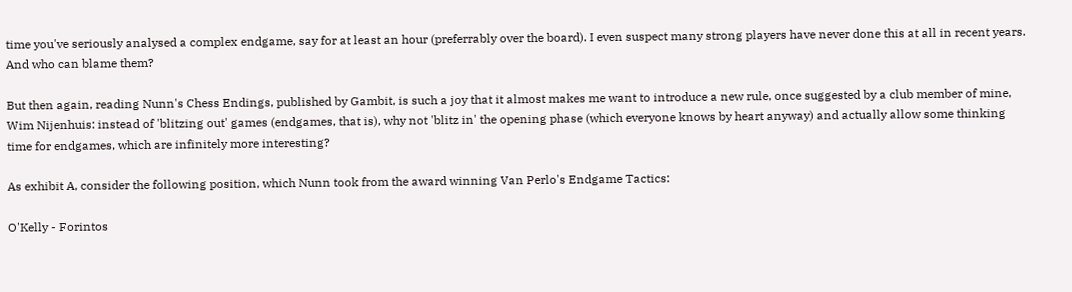time you've seriously analysed a complex endgame, say for at least an hour (preferrably over the board). I even suspect many strong players have never done this at all in recent years. And who can blame them?

But then again, reading Nunn's Chess Endings, published by Gambit, is such a joy that it almost makes me want to introduce a new rule, once suggested by a club member of mine, Wim Nijenhuis: instead of 'blitzing out' games (endgames, that is), why not 'blitz in' the opening phase (which everyone knows by heart anyway) and actually allow some thinking time for endgames, which are infinitely more interesting?

As exhibit A, consider the following position, which Nunn took from the award winning Van Perlo's Endgame Tactics:

O'Kelly - Forintos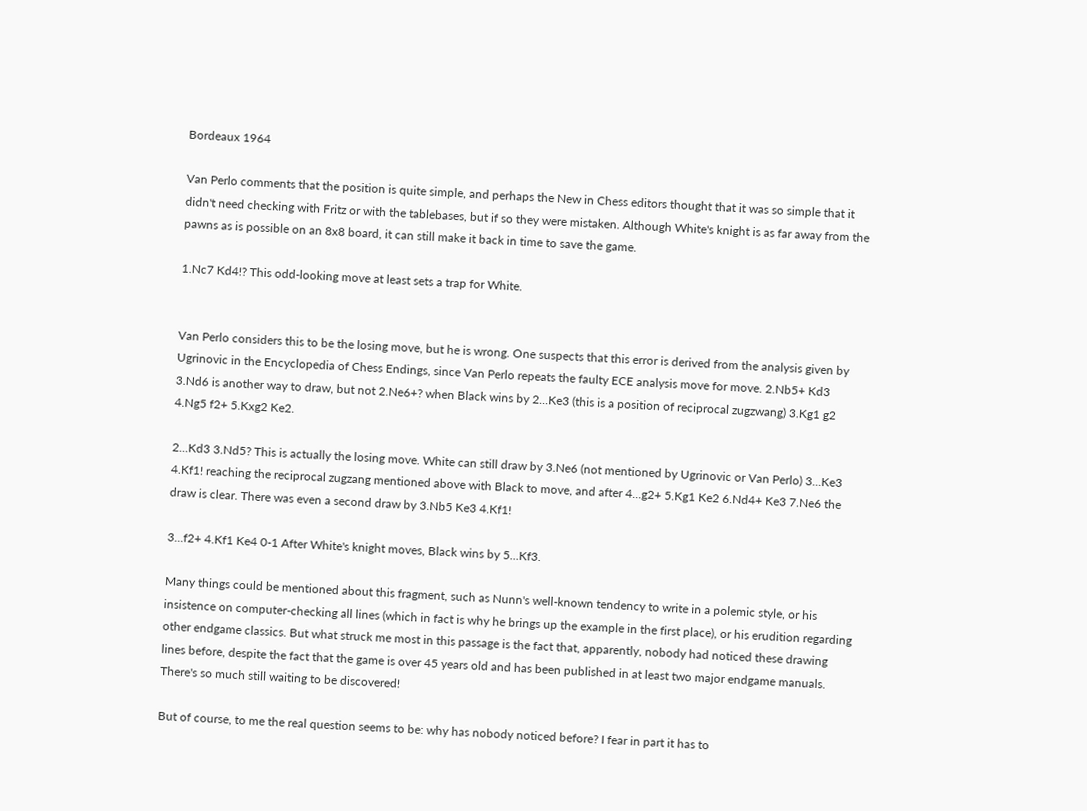Bordeaux 1964

Van Perlo comments that the position is quite simple, and perhaps the New in Chess editors thought that it was so simple that it didn't need checking with Fritz or with the tablebases, but if so they were mistaken. Although White's knight is as far away from the pawns as is possible on an 8x8 board, it can still make it back in time to save the game.

1.Nc7 Kd4!? This odd-looking move at least sets a trap for White.


Van Perlo considers this to be the losing move, but he is wrong. One suspects that this error is derived from the analysis given by Ugrinovic in the Encyclopedia of Chess Endings, since Van Perlo repeats the faulty ECE analysis move for move. 2.Nb5+ Kd3 3.Nd6 is another way to draw, but not 2.Ne6+? when Black wins by 2...Ke3 (this is a position of reciprocal zugzwang) 3.Kg1 g2 4.Ng5 f2+ 5.Kxg2 Ke2.

2...Kd3 3.Nd5? This is actually the losing move. White can still draw by 3.Ne6 (not mentioned by Ugrinovic or Van Perlo) 3...Ke3 4.Kf1! reaching the reciprocal zugzang mentioned above with Black to move, and after 4...g2+ 5.Kg1 Ke2 6.Nd4+ Ke3 7.Ne6 the draw is clear. There was even a second draw by 3.Nb5 Ke3 4.Kf1!

3...f2+ 4.Kf1 Ke4 0-1 After White's knight moves, Black wins by 5...Kf3.

Many things could be mentioned about this fragment, such as Nunn's well-known tendency to write in a polemic style, or his insistence on computer-checking all lines (which in fact is why he brings up the example in the first place), or his erudition regarding other endgame classics. But what struck me most in this passage is the fact that, apparently, nobody had noticed these drawing lines before, despite the fact that the game is over 45 years old and has been published in at least two major endgame manuals. There's so much still waiting to be discovered!

But of course, to me the real question seems to be: why has nobody noticed before? I fear in part it has to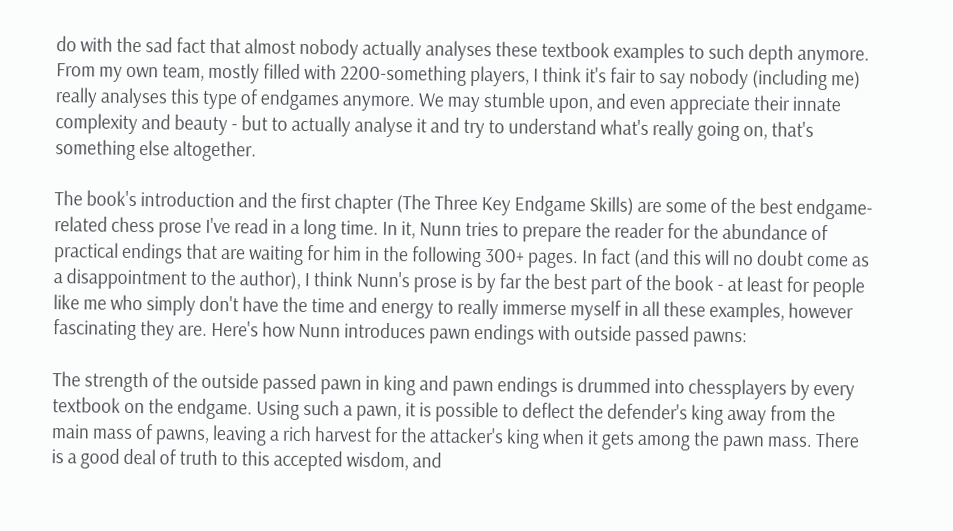do with the sad fact that almost nobody actually analyses these textbook examples to such depth anymore. From my own team, mostly filled with 2200-something players, I think it's fair to say nobody (including me) really analyses this type of endgames anymore. We may stumble upon, and even appreciate their innate complexity and beauty - but to actually analyse it and try to understand what's really going on, that's something else altogether.

The book's introduction and the first chapter (The Three Key Endgame Skills) are some of the best endgame-related chess prose I've read in a long time. In it, Nunn tries to prepare the reader for the abundance of practical endings that are waiting for him in the following 300+ pages. In fact (and this will no doubt come as a disappointment to the author), I think Nunn's prose is by far the best part of the book - at least for people like me who simply don't have the time and energy to really immerse myself in all these examples, however fascinating they are. Here's how Nunn introduces pawn endings with outside passed pawns:

The strength of the outside passed pawn in king and pawn endings is drummed into chessplayers by every textbook on the endgame. Using such a pawn, it is possible to deflect the defender's king away from the main mass of pawns, leaving a rich harvest for the attacker's king when it gets among the pawn mass. There is a good deal of truth to this accepted wisdom, and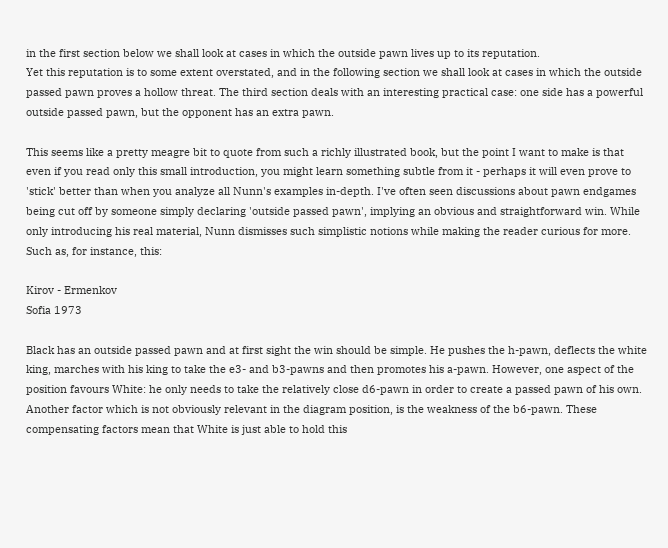in the first section below we shall look at cases in which the outside pawn lives up to its reputation.
Yet this reputation is to some extent overstated, and in the following section we shall look at cases in which the outside passed pawn proves a hollow threat. The third section deals with an interesting practical case: one side has a powerful outside passed pawn, but the opponent has an extra pawn.

This seems like a pretty meagre bit to quote from such a richly illustrated book, but the point I want to make is that even if you read only this small introduction, you might learn something subtle from it - perhaps it will even prove to 'stick' better than when you analyze all Nunn's examples in-depth. I've often seen discussions about pawn endgames being cut off by someone simply declaring 'outside passed pawn', implying an obvious and straightforward win. While only introducing his real material, Nunn dismisses such simplistic notions while making the reader curious for more. Such as, for instance, this:

Kirov - Ermenkov
Sofia 1973

Black has an outside passed pawn and at first sight the win should be simple. He pushes the h-pawn, deflects the white king, marches with his king to take the e3- and b3-pawns and then promotes his a-pawn. However, one aspect of the position favours White: he only needs to take the relatively close d6-pawn in order to create a passed pawn of his own. Another factor which is not obviously relevant in the diagram position, is the weakness of the b6-pawn. These compensating factors mean that White is just able to hold this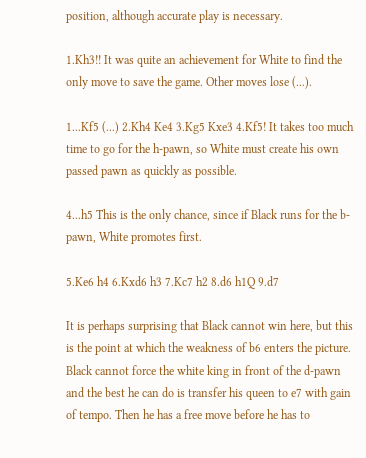position, although accurate play is necessary.

1.Kh3!! It was quite an achievement for White to find the only move to save the game. Other moves lose (...).

1...Kf5 (...) 2.Kh4 Ke4 3.Kg5 Kxe3 4.Kf5! It takes too much time to go for the h-pawn, so White must create his own passed pawn as quickly as possible.

4...h5 This is the only chance, since if Black runs for the b-pawn, White promotes first.

5.Ke6 h4 6.Kxd6 h3 7.Kc7 h2 8.d6 h1Q 9.d7

It is perhaps surprising that Black cannot win here, but this is the point at which the weakness of b6 enters the picture. Black cannot force the white king in front of the d-pawn and the best he can do is transfer his queen to e7 with gain of tempo. Then he has a free move before he has to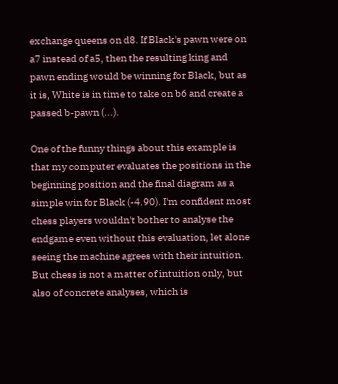exchange queens on d8. If Black's pawn were on a7 instead of a5, then the resulting king and pawn ending would be winning for Black, but as it is, White is in time to take on b6 and create a passed b-pawn (...).

One of the funny things about this example is that my computer evaluates the positions in the beginning position and the final diagram as a simple win for Black (-4.90). I'm confident most chess players wouldn't bother to analyse the endgame even without this evaluation, let alone seeing the machine agrees with their intuition. But chess is not a matter of intuition only, but also of concrete analyses, which is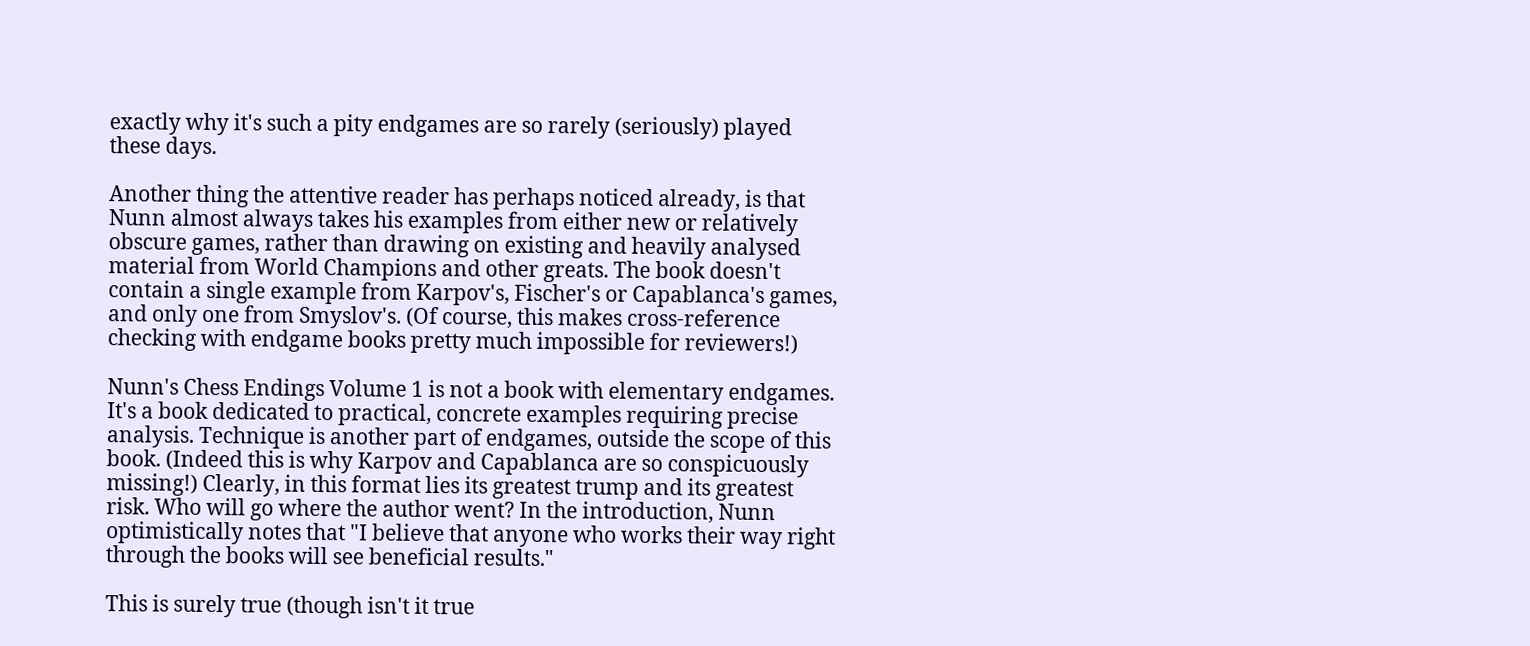exactly why it's such a pity endgames are so rarely (seriously) played these days.

Another thing the attentive reader has perhaps noticed already, is that Nunn almost always takes his examples from either new or relatively obscure games, rather than drawing on existing and heavily analysed material from World Champions and other greats. The book doesn't contain a single example from Karpov's, Fischer's or Capablanca's games, and only one from Smyslov's. (Of course, this makes cross-reference checking with endgame books pretty much impossible for reviewers!)

Nunn's Chess Endings Volume 1 is not a book with elementary endgames. It's a book dedicated to practical, concrete examples requiring precise analysis. Technique is another part of endgames, outside the scope of this book. (Indeed this is why Karpov and Capablanca are so conspicuously missing!) Clearly, in this format lies its greatest trump and its greatest risk. Who will go where the author went? In the introduction, Nunn optimistically notes that "I believe that anyone who works their way right through the books will see beneficial results."

This is surely true (though isn't it true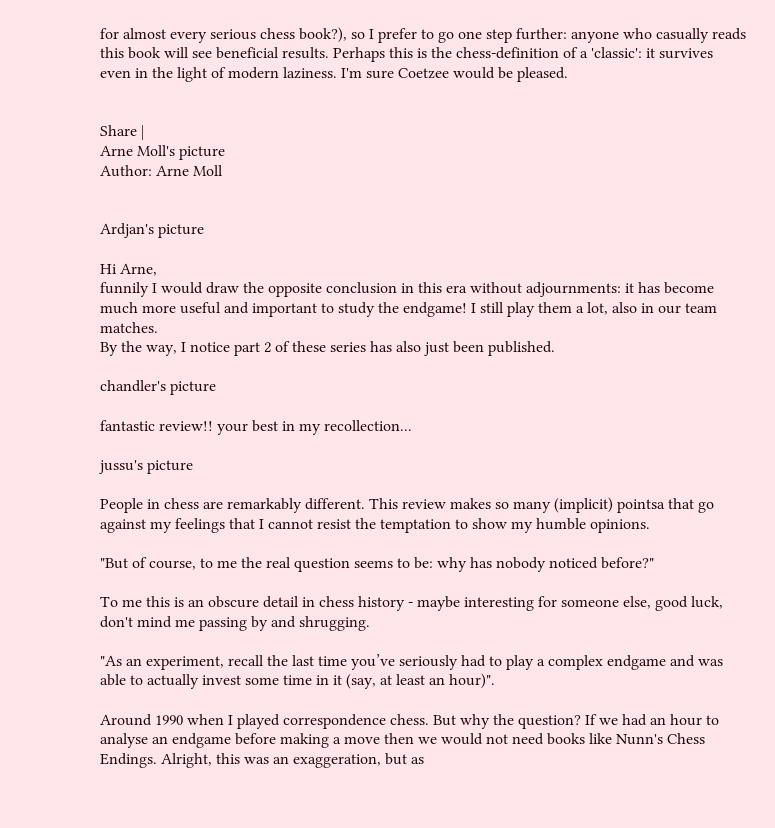for almost every serious chess book?), so I prefer to go one step further: anyone who casually reads this book will see beneficial results. Perhaps this is the chess-definition of a 'classic': it survives even in the light of modern laziness. I'm sure Coetzee would be pleased.


Share |
Arne Moll's picture
Author: Arne Moll


Ardjan's picture

Hi Arne,
funnily I would draw the opposite conclusion in this era without adjournments: it has become much more useful and important to study the endgame! I still play them a lot, also in our team matches.
By the way, I notice part 2 of these series has also just been published.

chandler's picture

fantastic review!! your best in my recollection...

jussu's picture

People in chess are remarkably different. This review makes so many (implicit) pointsa that go against my feelings that I cannot resist the temptation to show my humble opinions.

"But of course, to me the real question seems to be: why has nobody noticed before?"

To me this is an obscure detail in chess history - maybe interesting for someone else, good luck, don't mind me passing by and shrugging.

"As an experiment, recall the last time you’ve seriously had to play a complex endgame and was able to actually invest some time in it (say, at least an hour)".

Around 1990 when I played correspondence chess. But why the question? If we had an hour to analyse an endgame before making a move then we would not need books like Nunn's Chess Endings. Alright, this was an exaggeration, but as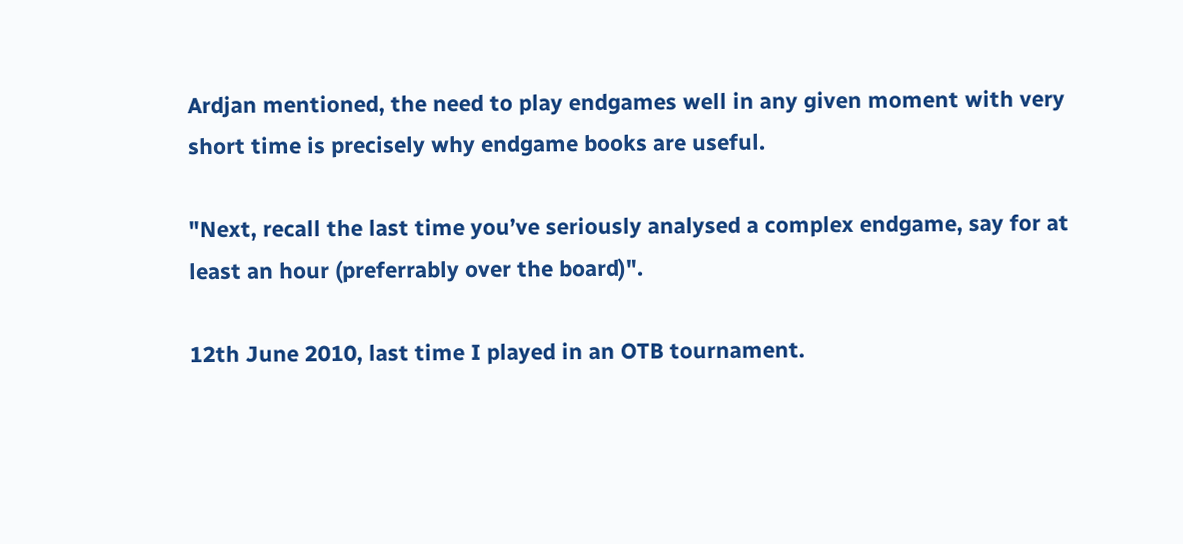Ardjan mentioned, the need to play endgames well in any given moment with very short time is precisely why endgame books are useful.

"Next, recall the last time you’ve seriously analysed a complex endgame, say for at least an hour (preferrably over the board)".

12th June 2010, last time I played in an OTB tournament.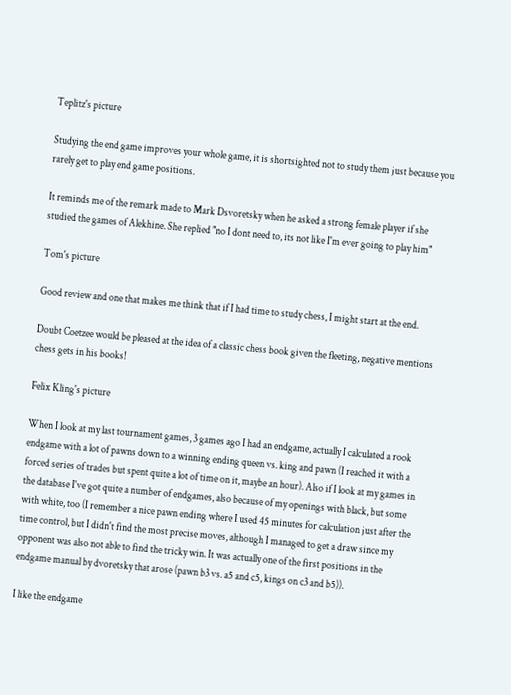Teplitz's picture

Studying the end game improves your whole game, it is shortsighted not to study them just because you rarely get to play end game positions.

It reminds me of the remark made to Mark Dsvoretsky when he asked a strong female player if she studied the games of Alekhine. She replied "no I dont need to, its not like I'm ever going to play him"

Tom's picture

Good review and one that makes me think that if I had time to study chess, I might start at the end.

Doubt Coetzee would be pleased at the idea of a classic chess book given the fleeting, negative mentions chess gets in his books!

Felix Kling's picture

When I look at my last tournament games, 3 games ago I had an endgame, actually I calculated a rook endgame with a lot of pawns down to a winning ending queen vs. king and pawn (I reached it with a forced series of trades but spent quite a lot of time on it, maybe an hour). Also if I look at my games in the database I've got quite a number of endgames, also because of my openings with black, but some with white, too (I remember a nice pawn ending where I used 45 minutes for calculation just after the time control, but I didn't find the most precise moves, although I managed to get a draw since my opponent was also not able to find the tricky win. It was actually one of the first positions in the endgame manual by dvoretsky that arose (pawn b3 vs. a5 and c5, kings on c3 and b5)).

I like the endgame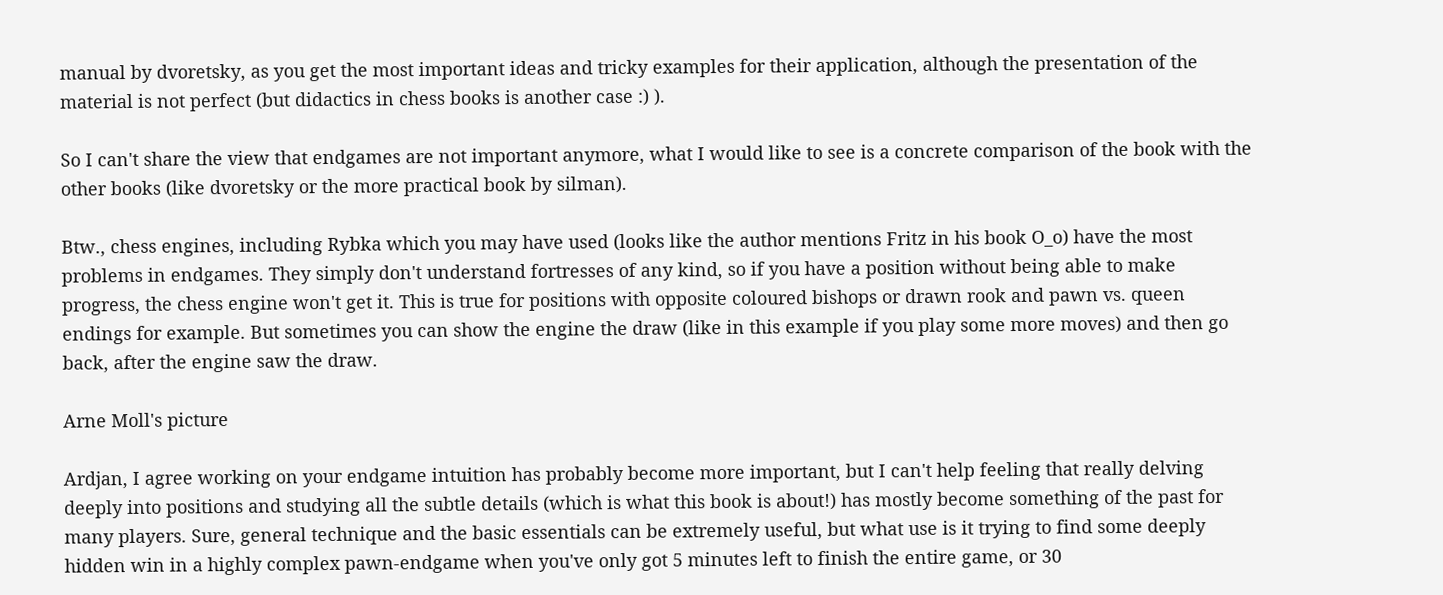manual by dvoretsky, as you get the most important ideas and tricky examples for their application, although the presentation of the material is not perfect (but didactics in chess books is another case :) ).

So I can't share the view that endgames are not important anymore, what I would like to see is a concrete comparison of the book with the other books (like dvoretsky or the more practical book by silman).

Btw., chess engines, including Rybka which you may have used (looks like the author mentions Fritz in his book O_o) have the most problems in endgames. They simply don't understand fortresses of any kind, so if you have a position without being able to make progress, the chess engine won't get it. This is true for positions with opposite coloured bishops or drawn rook and pawn vs. queen endings for example. But sometimes you can show the engine the draw (like in this example if you play some more moves) and then go back, after the engine saw the draw.

Arne Moll's picture

Ardjan, I agree working on your endgame intuition has probably become more important, but I can't help feeling that really delving deeply into positions and studying all the subtle details (which is what this book is about!) has mostly become something of the past for many players. Sure, general technique and the basic essentials can be extremely useful, but what use is it trying to find some deeply hidden win in a highly complex pawn-endgame when you've only got 5 minutes left to finish the entire game, or 30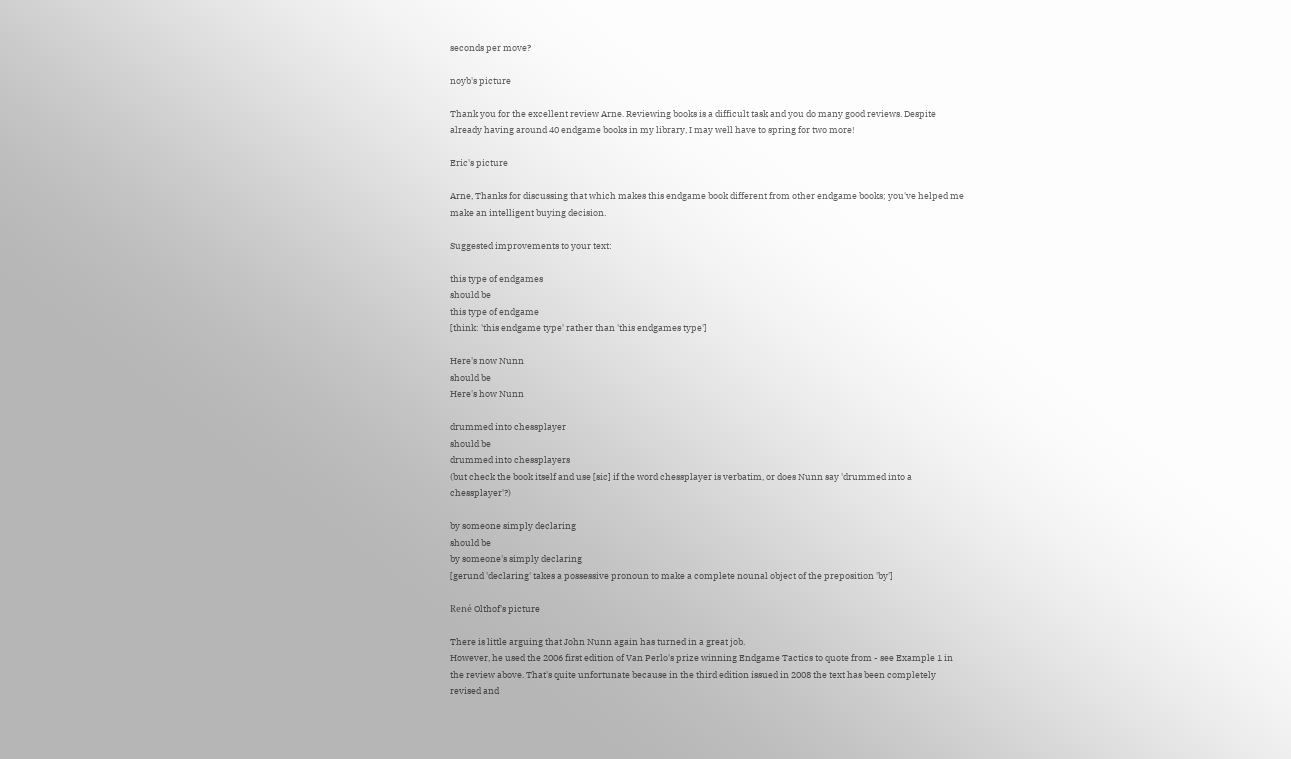seconds per move?

noyb's picture

Thank you for the excellent review Arne. Reviewing books is a difficult task and you do many good reviews. Despite already having around 40 endgame books in my library, I may well have to spring for two more!

Eric's picture

Arne, Thanks for discussing that which makes this endgame book different from other endgame books; you've helped me make an intelligent buying decision.

Suggested improvements to your text:

this type of endgames
should be
this type of endgame
[think: 'this endgame type' rather than 'this endgames type']

Here's now Nunn
should be
Here's how Nunn

drummed into chessplayer
should be
drummed into chessplayers
(but check the book itself and use [sic] if the word chessplayer is verbatim, or does Nunn say 'drummed into a chessplayer'?)

by someone simply declaring
should be
by someone's simply declaring
[gerund 'declaring' takes a possessive pronoun to make a complete nounal object of the preposition 'by']

René Olthof's picture

There is little arguing that John Nunn again has turned in a great job.
However, he used the 2006 first edition of Van Perlo's prize winning Endgame Tactics to quote from - see Example 1 in the review above. That's quite unfortunate because in the third edition issued in 2008 the text has been completely revised and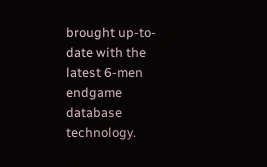brought up-to-date with the latest 6-men endgame database technology.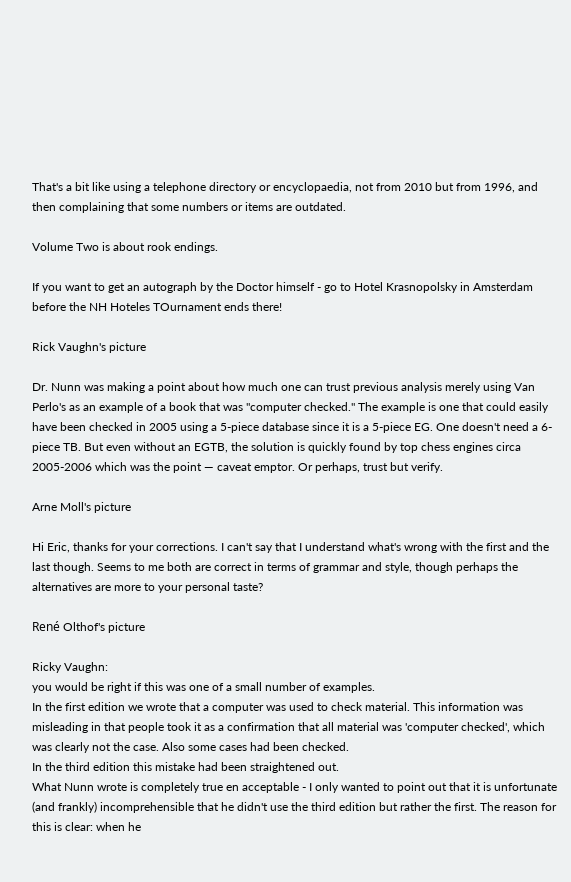That's a bit like using a telephone directory or encyclopaedia, not from 2010 but from 1996, and then complaining that some numbers or items are outdated.

Volume Two is about rook endings.

If you want to get an autograph by the Doctor himself - go to Hotel Krasnopolsky in Amsterdam before the NH Hoteles TOurnament ends there!

Rick Vaughn's picture

Dr. Nunn was making a point about how much one can trust previous analysis merely using Van Perlo's as an example of a book that was "computer checked." The example is one that could easily have been checked in 2005 using a 5-piece database since it is a 5-piece EG. One doesn't need a 6-piece TB. But even without an EGTB, the solution is quickly found by top chess engines circa 2005-2006 which was the point — caveat emptor. Or perhaps, trust but verify.

Arne Moll's picture

Hi Eric, thanks for your corrections. I can't say that I understand what's wrong with the first and the last though. Seems to me both are correct in terms of grammar and style, though perhaps the alternatives are more to your personal taste?

René Olthof's picture

Ricky Vaughn:
you would be right if this was one of a small number of examples.
In the first edition we wrote that a computer was used to check material. This information was misleading in that people took it as a confirmation that all material was 'computer checked', which was clearly not the case. Also some cases had been checked.
In the third edition this mistake had been straightened out.
What Nunn wrote is completely true en acceptable - I only wanted to point out that it is unfortunate (and frankly) incomprehensible that he didn't use the third edition but rather the first. The reason for this is clear: when he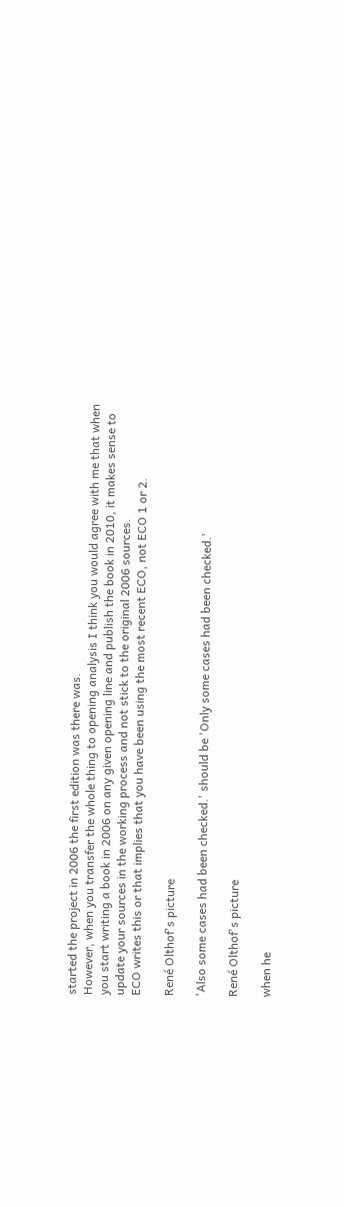started the project in 2006 the first edition was there was.
However, when you transfer the whole thing to opening analysis I think you would agree with me that when you start writing a book in 2006 on any given opening line and publish the book in 2010, it makes sense to update your sources in the working process and not stick to the original 2006 sources.
ECO writes this or that implies that you have been using the most recent ECO, not ECO 1 or 2.

René Olthof's picture

'Also some cases had been checked.' should be 'Only some cases had been checked.'

René Olthof's picture

when he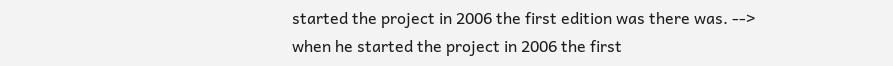started the project in 2006 the first edition was there was. -->
when he started the project in 2006 the first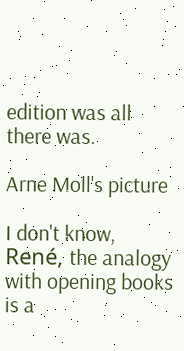edition was all there was.

Arne Moll's picture

I don't know, René, the analogy with opening books is a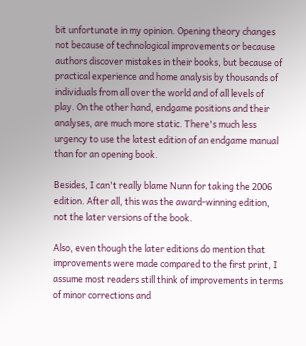bit unfortunate in my opinion. Opening theory changes not because of technological improvements or because authors discover mistakes in their books, but because of practical experience and home analysis by thousands of individuals from all over the world and of all levels of play. On the other hand, endgame positions and their analyses, are much more static. There's much less urgency to use the latest edition of an endgame manual than for an opening book.

Besides, I can't really blame Nunn for taking the 2006 edition. After all, this was the award-winning edition, not the later versions of the book.

Also, even though the later editions do mention that improvements were made compared to the first print, I assume most readers still think of improvements in terms of minor corrections and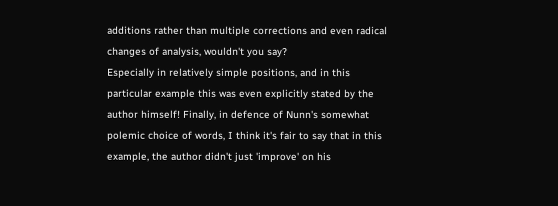additions rather than multiple corrections and even radical changes of analysis, wouldn't you say?
Especially in relatively simple positions, and in this particular example this was even explicitly stated by the author himself! Finally, in defence of Nunn's somewhat polemic choice of words, I think it's fair to say that in this example, the author didn't just 'improve' on his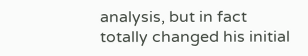analysis, but in fact totally changed his initial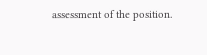assessment of the position.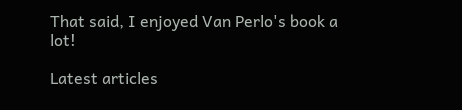That said, I enjoyed Van Perlo's book a lot!

Latest articles